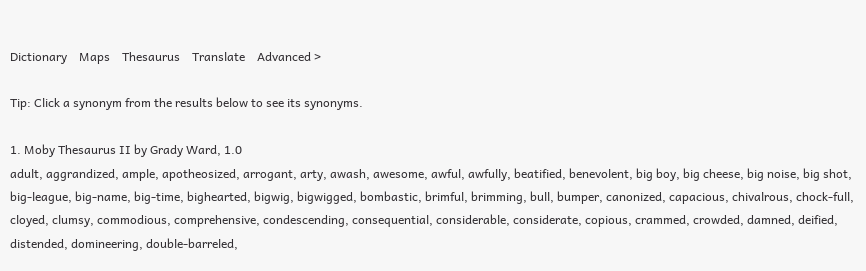Dictionary    Maps    Thesaurus    Translate    Advanced >

Tip: Click a synonym from the results below to see its synonyms.

1. Moby Thesaurus II by Grady Ward, 1.0
adult, aggrandized, ample, apotheosized, arrogant, arty, awash, awesome, awful, awfully, beatified, benevolent, big boy, big cheese, big noise, big shot, big-league, big-name, big-time, bighearted, bigwig, bigwigged, bombastic, brimful, brimming, bull, bumper, canonized, capacious, chivalrous, chock-full, cloyed, clumsy, commodious, comprehensive, condescending, consequential, considerable, considerate, copious, crammed, crowded, damned, deified, distended, domineering, double-barreled,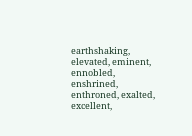earthshaking, elevated, eminent, ennobled, enshrined, enthroned, exalted, excellent,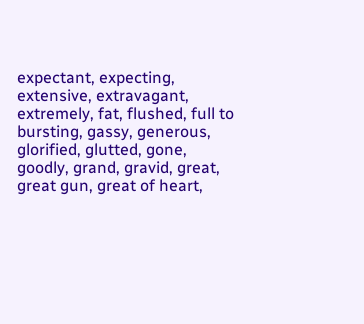expectant, expecting, extensive, extravagant, extremely, fat, flushed, full to bursting, gassy, generous, glorified, glutted, gone, goodly, grand, gravid, great, great gun, great of heart,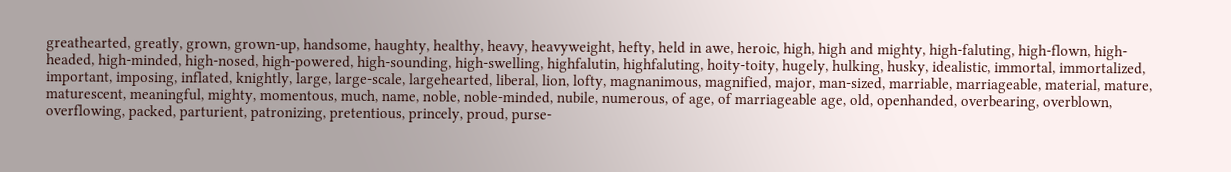greathearted, greatly, grown, grown-up, handsome, haughty, healthy, heavy, heavyweight, hefty, held in awe, heroic, high, high and mighty, high-faluting, high-flown, high-headed, high-minded, high-nosed, high-powered, high-sounding, high-swelling, highfalutin, highfaluting, hoity-toity, hugely, hulking, husky, idealistic, immortal, immortalized, important, imposing, inflated, knightly, large, large-scale, largehearted, liberal, lion, lofty, magnanimous, magnified, major, man-sized, marriable, marriageable, material, mature, maturescent, meaningful, mighty, momentous, much, name, noble, noble-minded, nubile, numerous, of age, of marriageable age, old, openhanded, overbearing, overblown, overflowing, packed, parturient, patronizing, pretentious, princely, proud, purse-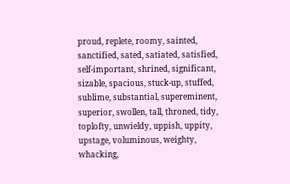proud, replete, roomy, sainted, sanctified, sated, satiated, satisfied, self-important, shrined, significant, sizable, spacious, stuck-up, stuffed, sublime, substantial, supereminent, superior, swollen, tall, throned, tidy, toplofty, unwieldy, uppish, uppity, upstage, voluminous, weighty, whacking,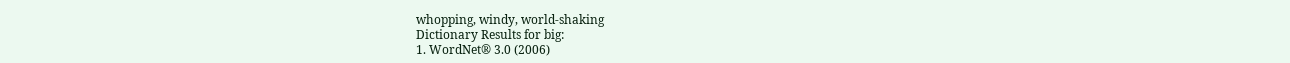whopping, windy, world-shaking
Dictionary Results for big:
1. WordNet® 3.0 (2006)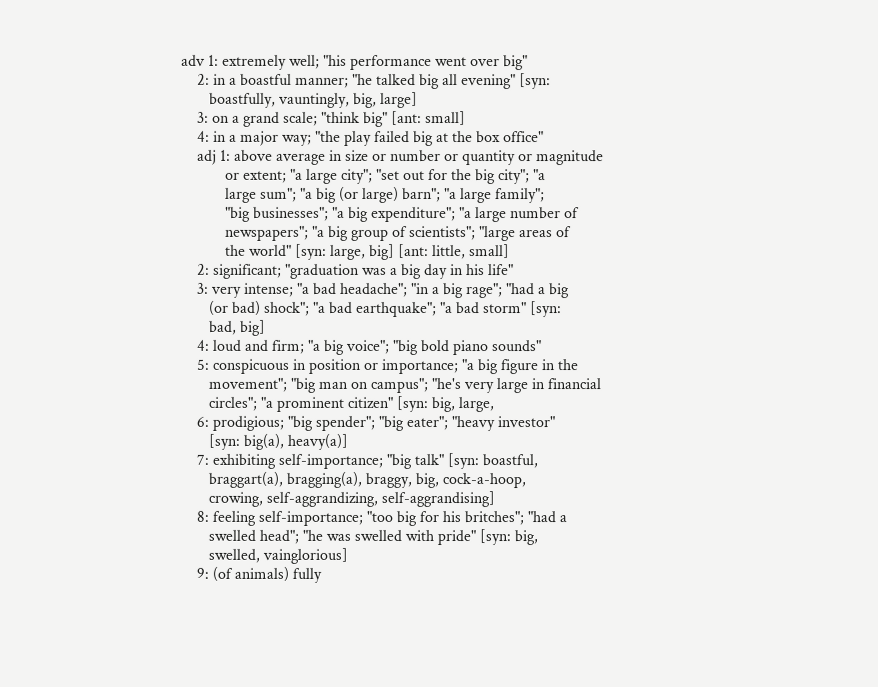adv 1: extremely well; "his performance went over big"
    2: in a boastful manner; "he talked big all evening" [syn:
       boastfully, vauntingly, big, large]
    3: on a grand scale; "think big" [ant: small]
    4: in a major way; "the play failed big at the box office"
    adj 1: above average in size or number or quantity or magnitude
           or extent; "a large city"; "set out for the big city"; "a
           large sum"; "a big (or large) barn"; "a large family";
           "big businesses"; "a big expenditure"; "a large number of
           newspapers"; "a big group of scientists"; "large areas of
           the world" [syn: large, big] [ant: little, small]
    2: significant; "graduation was a big day in his life"
    3: very intense; "a bad headache"; "in a big rage"; "had a big
       (or bad) shock"; "a bad earthquake"; "a bad storm" [syn:
       bad, big]
    4: loud and firm; "a big voice"; "big bold piano sounds"
    5: conspicuous in position or importance; "a big figure in the
       movement"; "big man on campus"; "he's very large in financial
       circles"; "a prominent citizen" [syn: big, large,
    6: prodigious; "big spender"; "big eater"; "heavy investor"
       [syn: big(a), heavy(a)]
    7: exhibiting self-importance; "big talk" [syn: boastful,
       braggart(a), bragging(a), braggy, big, cock-a-hoop,
       crowing, self-aggrandizing, self-aggrandising]
    8: feeling self-importance; "too big for his britches"; "had a
       swelled head"; "he was swelled with pride" [syn: big,
       swelled, vainglorious]
    9: (of animals) fully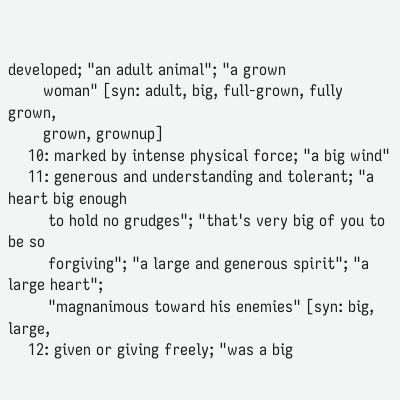developed; "an adult animal"; "a grown
       woman" [syn: adult, big, full-grown, fully grown,
       grown, grownup]
    10: marked by intense physical force; "a big wind"
    11: generous and understanding and tolerant; "a heart big enough
        to hold no grudges"; "that's very big of you to be so
        forgiving"; "a large and generous spirit"; "a large heart";
        "magnanimous toward his enemies" [syn: big, large,
    12: given or giving freely; "was a big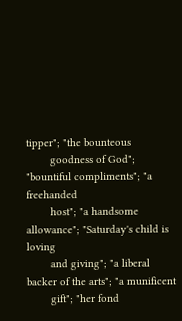tipper"; "the bounteous
        goodness of God"; "bountiful compliments"; "a freehanded
        host"; "a handsome allowance"; "Saturday's child is loving
        and giving"; "a liberal backer of the arts"; "a munificent
        gift"; "her fond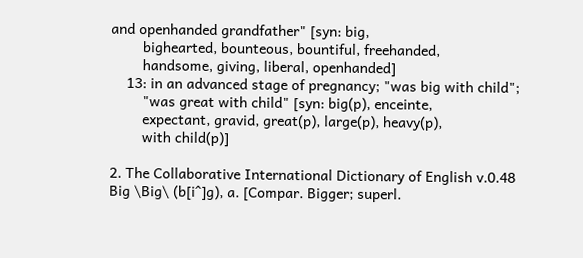and openhanded grandfather" [syn: big,
        bighearted, bounteous, bountiful, freehanded,
        handsome, giving, liberal, openhanded]
    13: in an advanced stage of pregnancy; "was big with child";
        "was great with child" [syn: big(p), enceinte,
        expectant, gravid, great(p), large(p), heavy(p),
        with child(p)]

2. The Collaborative International Dictionary of English v.0.48
Big \Big\ (b[i^]g), a. [Compar. Bigger; superl.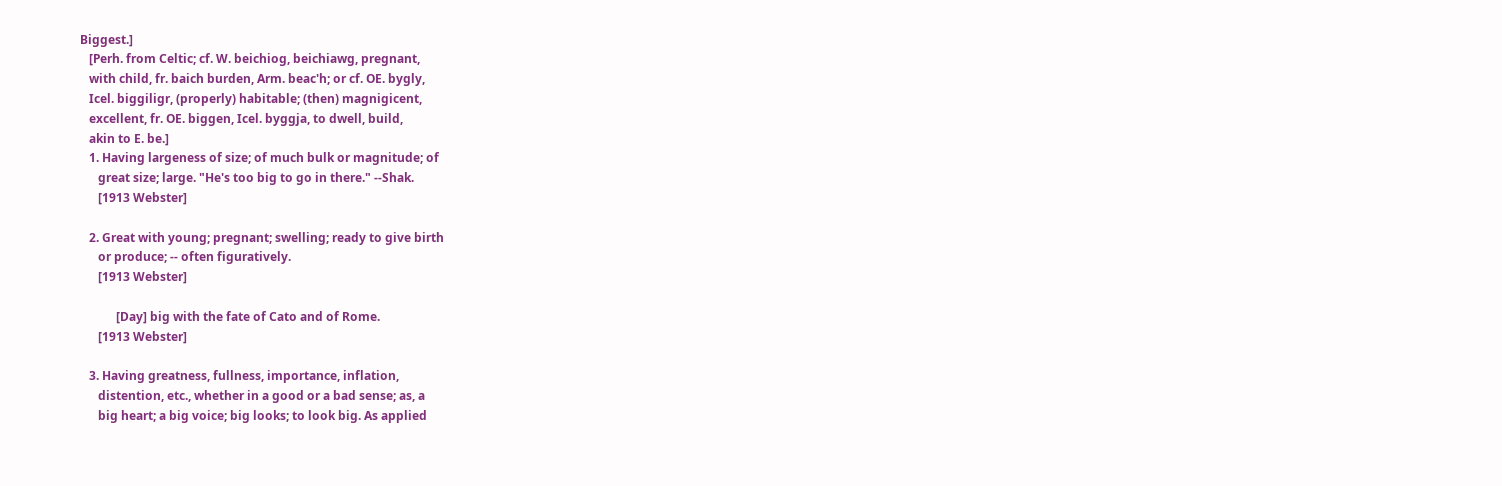Biggest.]
   [Perh. from Celtic; cf. W. beichiog, beichiawg, pregnant,
   with child, fr. baich burden, Arm. beac'h; or cf. OE. bygly,
   Icel. biggiligr, (properly) habitable; (then) magnigicent,
   excellent, fr. OE. biggen, Icel. byggja, to dwell, build,
   akin to E. be.]
   1. Having largeness of size; of much bulk or magnitude; of
      great size; large. "He's too big to go in there." --Shak.
      [1913 Webster]

   2. Great with young; pregnant; swelling; ready to give birth
      or produce; -- often figuratively.
      [1913 Webster]

            [Day] big with the fate of Cato and of Rome.
      [1913 Webster]

   3. Having greatness, fullness, importance, inflation,
      distention, etc., whether in a good or a bad sense; as, a
      big heart; a big voice; big looks; to look big. As applied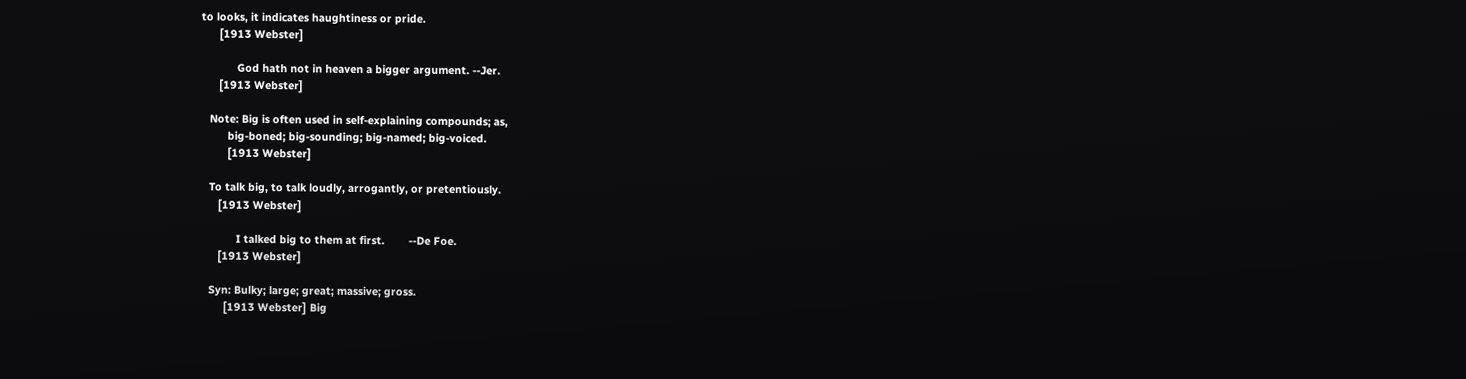to looks, it indicates haughtiness or pride.
      [1913 Webster]

            God hath not in heaven a bigger argument. --Jer.
      [1913 Webster]

   Note: Big is often used in self-explaining compounds; as,
         big-boned; big-sounding; big-named; big-voiced.
         [1913 Webster]

   To talk big, to talk loudly, arrogantly, or pretentiously.
      [1913 Webster]

            I talked big to them at first.        --De Foe.
      [1913 Webster]

   Syn: Bulky; large; great; massive; gross.
        [1913 Webster] Big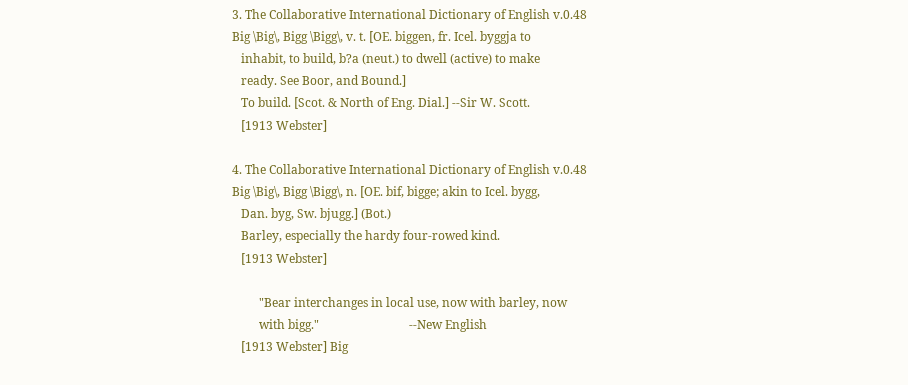3. The Collaborative International Dictionary of English v.0.48
Big \Big\, Bigg \Bigg\, v. t. [OE. biggen, fr. Icel. byggja to
   inhabit, to build, b?a (neut.) to dwell (active) to make
   ready. See Boor, and Bound.]
   To build. [Scot. & North of Eng. Dial.] --Sir W. Scott.
   [1913 Webster]

4. The Collaborative International Dictionary of English v.0.48
Big \Big\, Bigg \Bigg\, n. [OE. bif, bigge; akin to Icel. bygg,
   Dan. byg, Sw. bjugg.] (Bot.)
   Barley, especially the hardy four-rowed kind.
   [1913 Webster]

         "Bear interchanges in local use, now with barley, now
         with bigg."                              --New English
   [1913 Webster] Big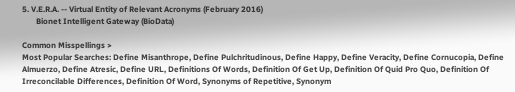5. V.E.R.A. -- Virtual Entity of Relevant Acronyms (February 2016)
       Bionet Intelligent Gateway (BioData)

Common Misspellings >
Most Popular Searches: Define Misanthrope, Define Pulchritudinous, Define Happy, Define Veracity, Define Cornucopia, Define Almuerzo, Define Atresic, Define URL, Definitions Of Words, Definition Of Get Up, Definition Of Quid Pro Quo, Definition Of Irreconcilable Differences, Definition Of Word, Synonyms of Repetitive, Synonym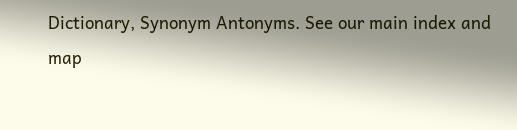Dictionary, Synonym Antonyms. See our main index and map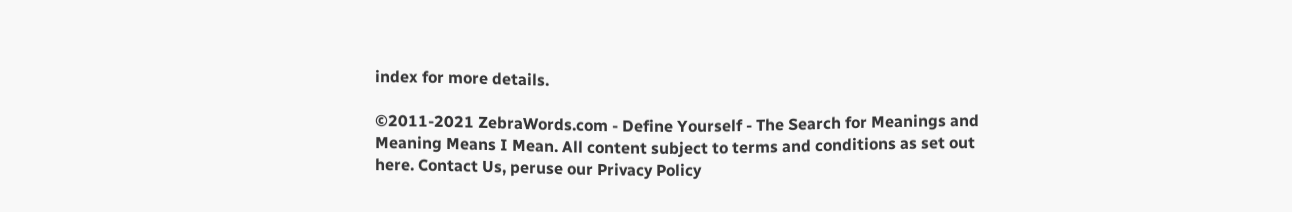index for more details.

©2011-2021 ZebraWords.com - Define Yourself - The Search for Meanings and Meaning Means I Mean. All content subject to terms and conditions as set out here. Contact Us, peruse our Privacy Policy